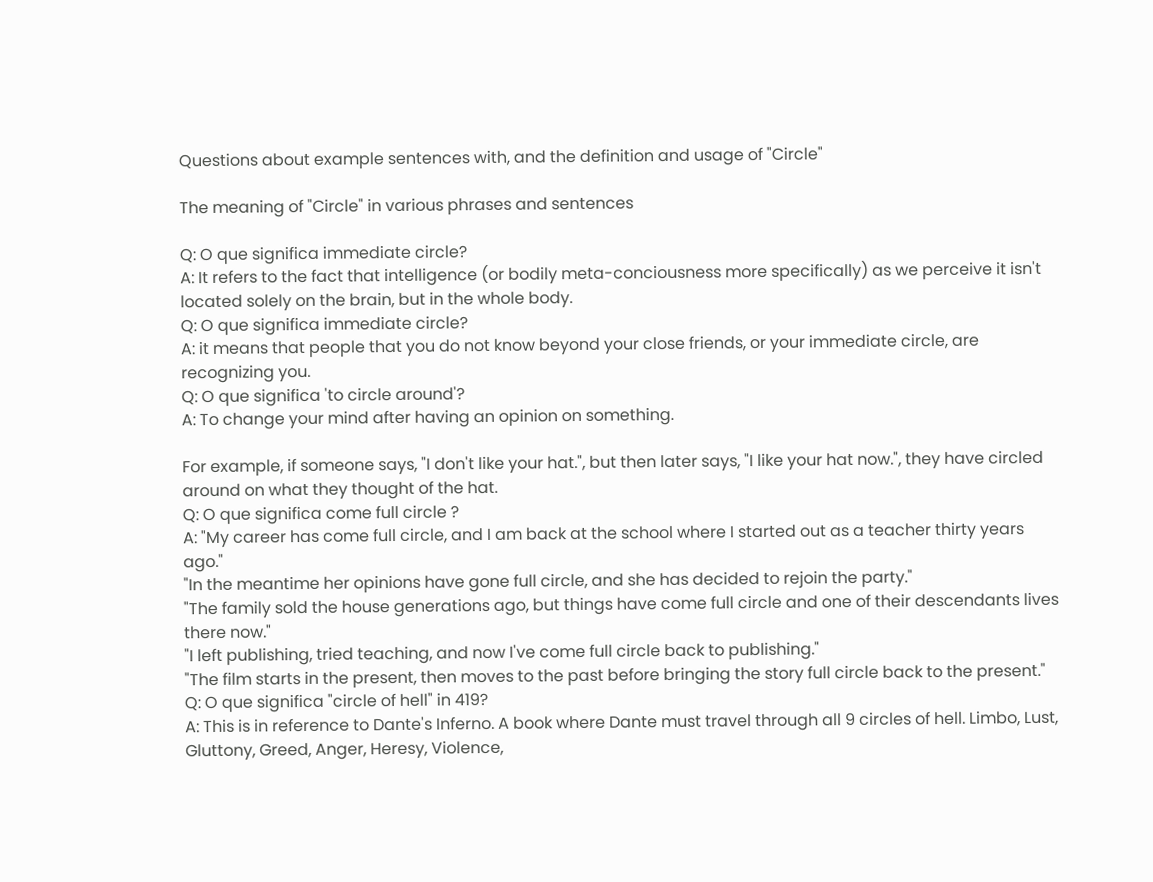Questions about example sentences with, and the definition and usage of "Circle"

The meaning of "Circle" in various phrases and sentences

Q: O que significa immediate circle?
A: It refers to the fact that intelligence (or bodily meta-conciousness more specifically) as we perceive it isn't located solely on the brain, but in the whole body.
Q: O que significa immediate circle?
A: it means that people that you do not know beyond your close friends, or your immediate circle, are recognizing you.
Q: O que significa 'to circle around'?
A: To change your mind after having an opinion on something.

For example, if someone says, "I don't like your hat.", but then later says, "I like your hat now.", they have circled around on what they thought of the hat.
Q: O que significa come full circle ?
A: "My career has come full circle, and I am back at the school where I started out as a teacher thirty years ago."
"In the meantime her opinions have gone full circle, and she has decided to rejoin the party."
"The family sold the house generations ago, but things have come full circle and one of their descendants lives there now."
"I left publishing, tried teaching, and now I've come full circle back to publishing."
"The film starts in the present, then moves to the past before bringing the story full circle back to the present."
Q: O que significa "circle of hell" in 419?
A: This is in reference to Dante's Inferno. A book where Dante must travel through all 9 circles of hell. Limbo, Lust, Gluttony, Greed, Anger, Heresy, Violence,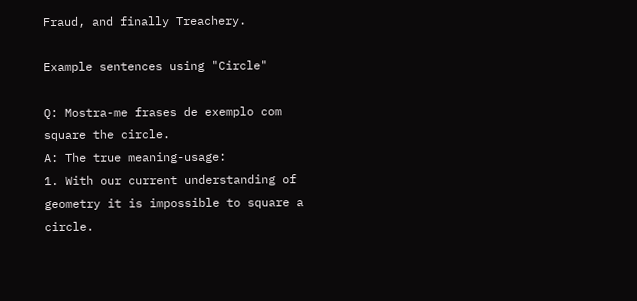Fraud, and finally Treachery.

Example sentences using "Circle"

Q: Mostra-me frases de exemplo com square the circle.
A: The true meaning-usage:
1. With our current understanding of geometry it is impossible to square a circle.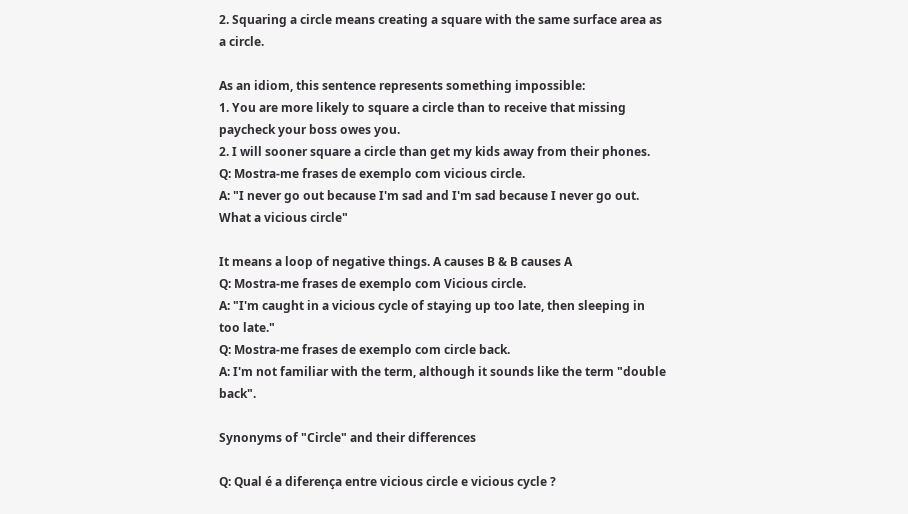2. Squaring a circle means creating a square with the same surface area as a circle.

As an idiom, this sentence represents something impossible:
1. You are more likely to square a circle than to receive that missing paycheck your boss owes you.
2. I will sooner square a circle than get my kids away from their phones.
Q: Mostra-me frases de exemplo com vicious circle.
A: "I never go out because I'm sad and I'm sad because I never go out. What a vicious circle"

It means a loop of negative things. A causes B & B causes A
Q: Mostra-me frases de exemplo com Vicious circle.
A: "I'm caught in a vicious cycle of staying up too late, then sleeping in too late."
Q: Mostra-me frases de exemplo com circle back.
A: I'm not familiar with the term, although it sounds like the term "double back".

Synonyms of "Circle" and their differences

Q: Qual é a diferença entre vicious circle e vicious cycle ?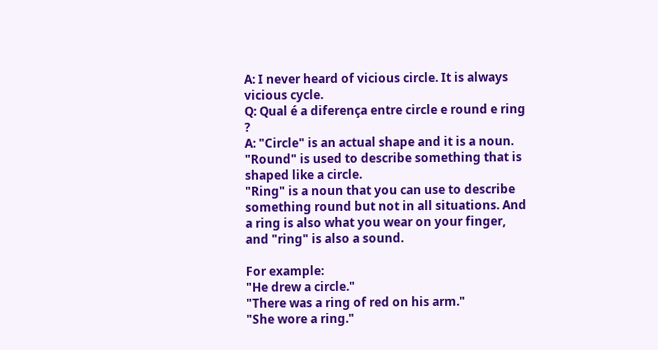A: I never heard of vicious circle. It is always vicious cycle.
Q: Qual é a diferença entre circle e round e ring ?
A: "Circle" is an actual shape and it is a noun.
"Round" is used to describe something that is shaped like a circle.
"Ring" is a noun that you can use to describe something round but not in all situations. And a ring is also what you wear on your finger, and "ring" is also a sound.

For example:
"He drew a circle."
"There was a ring of red on his arm."
"She wore a ring."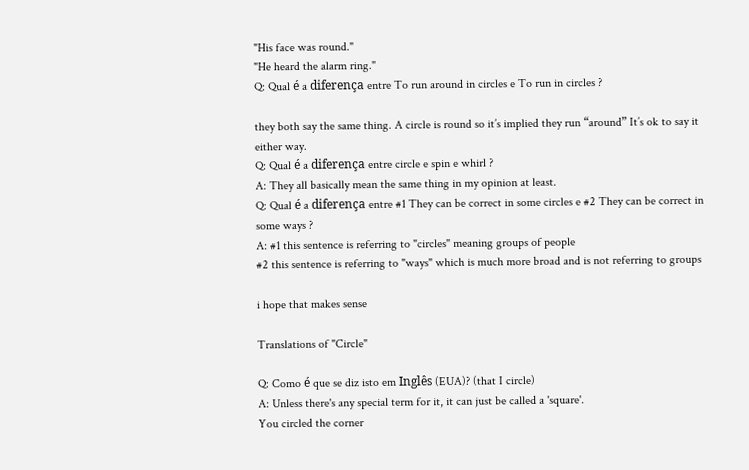"His face was round."
"He heard the alarm ring."
Q: Qual é a diferença entre To run around in circles e To run in circles ?

they both say the same thing. A circle is round so it’s implied they run “around” It’s ok to say it either way.
Q: Qual é a diferença entre circle e spin e whirl ?
A: They all basically mean the same thing in my opinion at least.
Q: Qual é a diferença entre #1 They can be correct in some circles e #2 They can be correct in some ways ?
A: #1 this sentence is referring to "circles" meaning groups of people
#2 this sentence is referring to "ways" which is much more broad and is not referring to groups

i hope that makes sense

Translations of "Circle"

Q: Como é que se diz isto em Inglês (EUA)? (that I circle)
A: Unless there's any special term for it, it can just be called a 'square'.
You circled the corner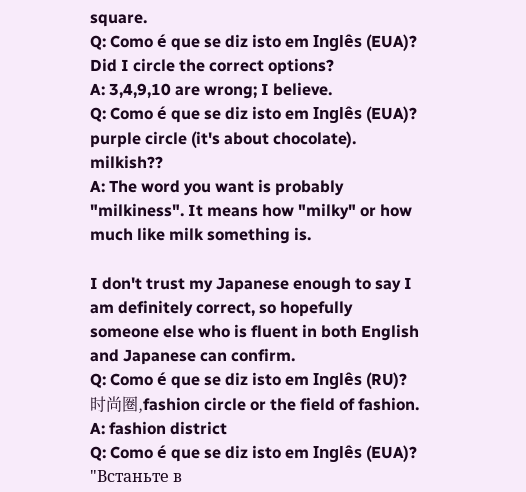square.
Q: Como é que se diz isto em Inglês (EUA)? Did I circle the correct options?
A: 3,4,9,10 are wrong; I believe.
Q: Como é que se diz isto em Inglês (EUA)? purple circle (it's about chocolate). milkish??
A: The word you want is probably "milkiness". It means how "milky" or how much like milk something is.

I don't trust my Japanese enough to say I am definitely correct, so hopefully someone else who is fluent in both English and Japanese can confirm.
Q: Como é que se diz isto em Inglês (RU)? 时尚圈,fashion circle or the field of fashion.
A: fashion district
Q: Como é que se diz isto em Inglês (EUA)? "Встаньте в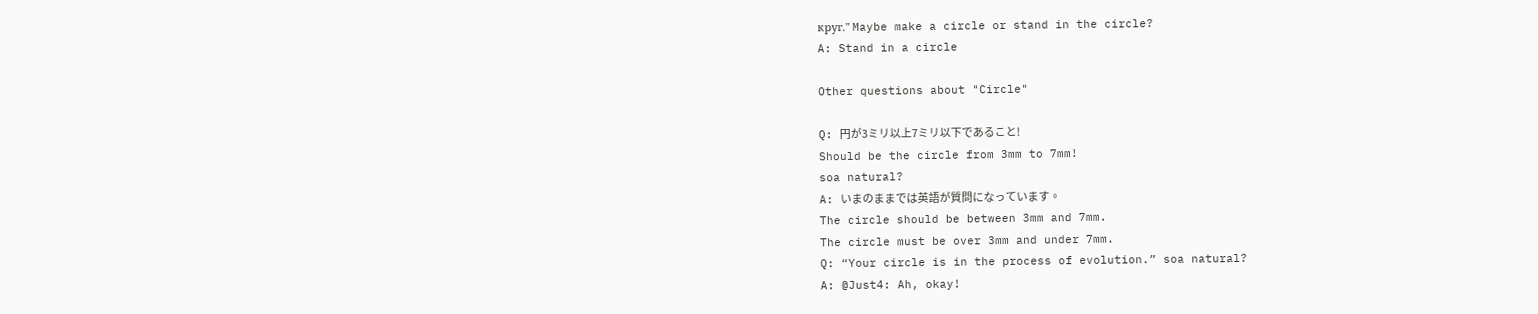круг." Maybe make a circle or stand in the circle?
A: Stand in a circle

Other questions about "Circle"

Q: 円が3ミリ以上7ミリ以下であること!
Should be the circle from 3mm to 7mm!
soa natural?
A: いまのままでは英語が質問になっています。
The circle should be between 3mm and 7mm.
The circle must be over 3mm and under 7mm.
Q: “Your circle is in the process of evolution.” soa natural?
A: @Just4: Ah, okay!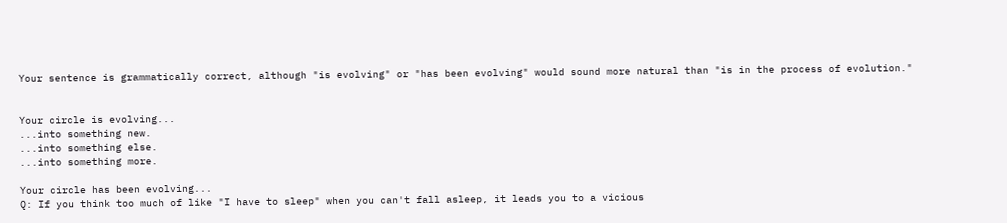Your sentence is grammatically correct, although "is evolving" or "has been evolving" would sound more natural than "is in the process of evolution."


Your circle is evolving...
...into something new.
...into something else.
...into something more.

Your circle has been evolving...
Q: If you think too much of like "I have to sleep" when you can't fall asleep, it leads you to a vicious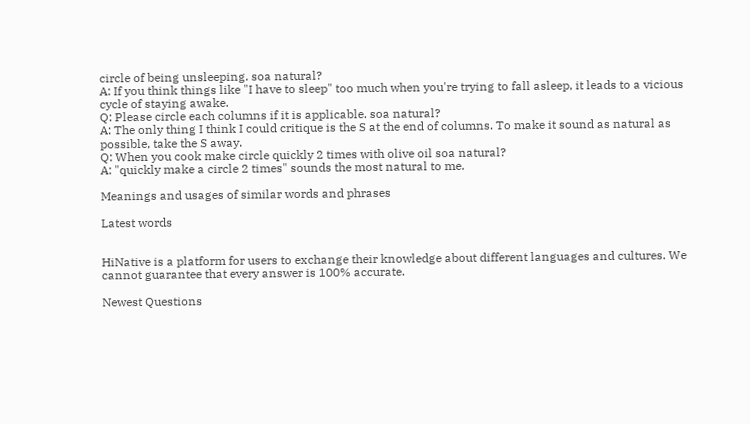circle of being unsleeping. soa natural?
A: If you think things like "I have to sleep" too much when you're trying to fall asleep, it leads to a vicious cycle of staying awake.
Q: Please circle each columns if it is applicable. soa natural?
A: The only thing I think I could critique is the S at the end of columns. To make it sound as natural as possible, take the S away.
Q: When you cook make circle quickly 2 times with olive oil soa natural?
A: "quickly make a circle 2 times" sounds the most natural to me.

Meanings and usages of similar words and phrases

Latest words


HiNative is a platform for users to exchange their knowledge about different languages and cultures. We cannot guarantee that every answer is 100% accurate.

Newest Questions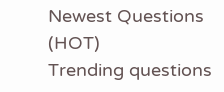Newest Questions (HOT)
Trending questions